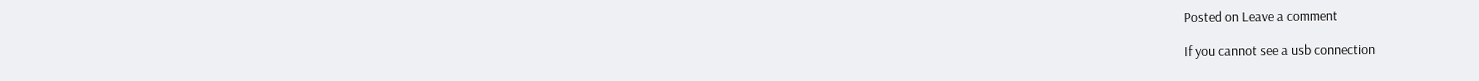Posted on Leave a comment

If you cannot see a usb connection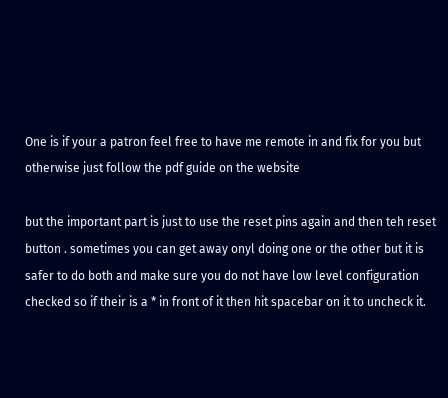One is if your a patron feel free to have me remote in and fix for you but otherwise just follow the pdf guide on the website

but the important part is just to use the reset pins again and then teh reset button . sometimes you can get away onyl doing one or the other but it is safer to do both and make sure you do not have low level configuration checked so if their is a * in front of it then hit spacebar on it to uncheck it.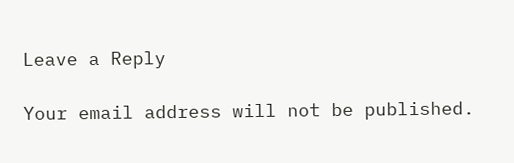Leave a Reply

Your email address will not be published.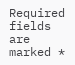Required fields are marked *